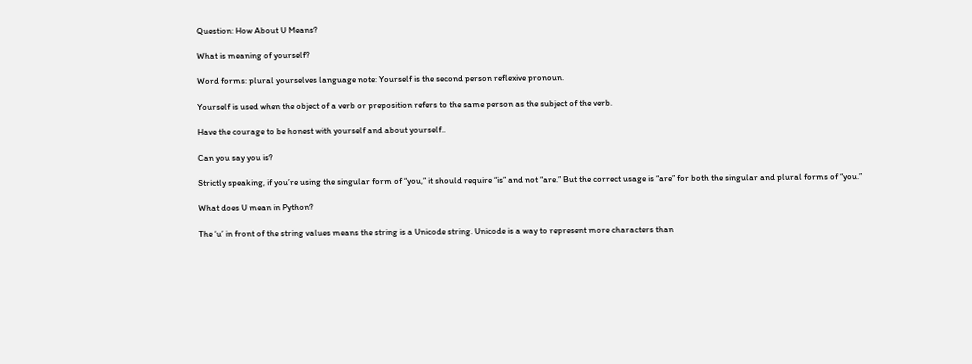Question: How About U Means?

What is meaning of yourself?

Word forms: plural yourselves language note: Yourself is the second person reflexive pronoun.

Yourself is used when the object of a verb or preposition refers to the same person as the subject of the verb.

Have the courage to be honest with yourself and about yourself..

Can you say you is?

Strictly speaking, if you’re using the singular form of “you,” it should require “is” and not “are.” But the correct usage is “are” for both the singular and plural forms of “you.”

What does U mean in Python?

The ‘u’ in front of the string values means the string is a Unicode string. Unicode is a way to represent more characters than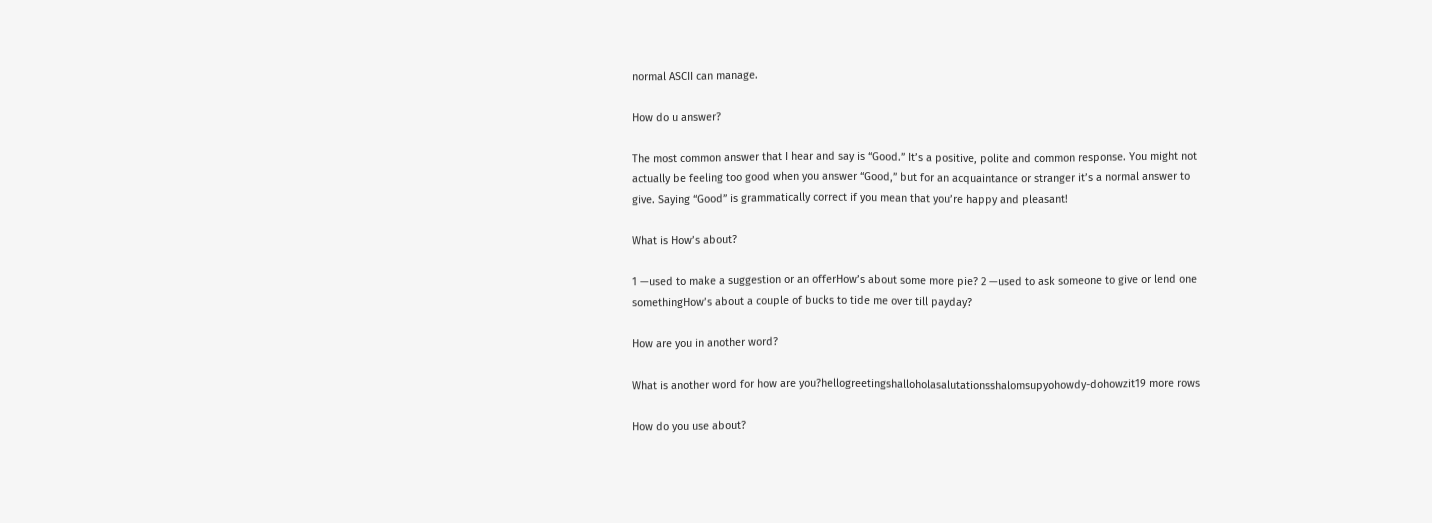normal ASCII can manage.

How do u answer?

The most common answer that I hear and say is “Good.” It’s a positive, polite and common response. You might not actually be feeling too good when you answer “Good,” but for an acquaintance or stranger it’s a normal answer to give. Saying “Good” is grammatically correct if you mean that you’re happy and pleasant!

What is How’s about?

1 —used to make a suggestion or an offerHow’s about some more pie? 2 —used to ask someone to give or lend one somethingHow’s about a couple of bucks to tide me over till payday?

How are you in another word?

What is another word for how are you?hellogreetingshalloholasalutationsshalomsupyohowdy-dohowzit19 more rows

How do you use about?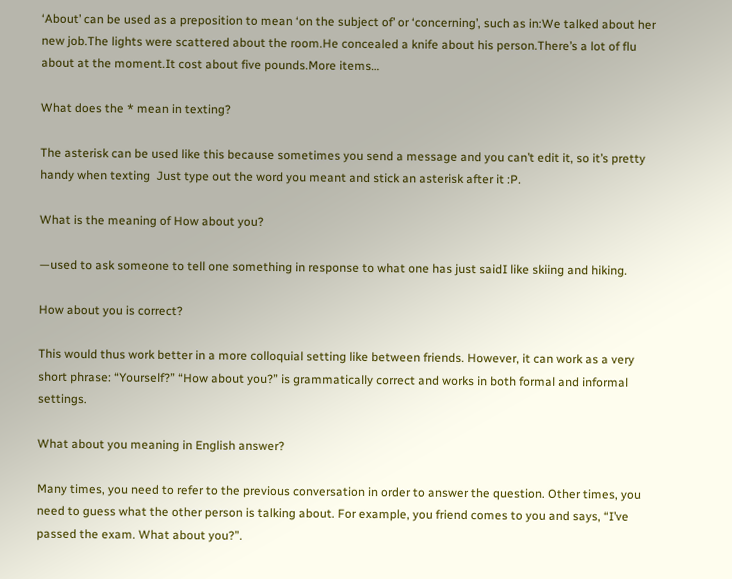‘About’ can be used as a preposition to mean ‘on the subject of’ or ‘concerning’, such as in:We talked about her new job.The lights were scattered about the room.He concealed a knife about his person.There’s a lot of flu about at the moment.It cost about five pounds.More items…

What does the * mean in texting?

The asterisk can be used like this because sometimes you send a message and you can’t edit it, so it’s pretty handy when texting  Just type out the word you meant and stick an asterisk after it :P.

What is the meaning of How about you?

—used to ask someone to tell one something in response to what one has just saidI like skiing and hiking.

How about you is correct?

This would thus work better in a more colloquial setting like between friends. However, it can work as a very short phrase: “Yourself?” “How about you?” is grammatically correct and works in both formal and informal settings.

What about you meaning in English answer?

Many times, you need to refer to the previous conversation in order to answer the question. Other times, you need to guess what the other person is talking about. For example, you friend comes to you and says, “I’ve passed the exam. What about you?”.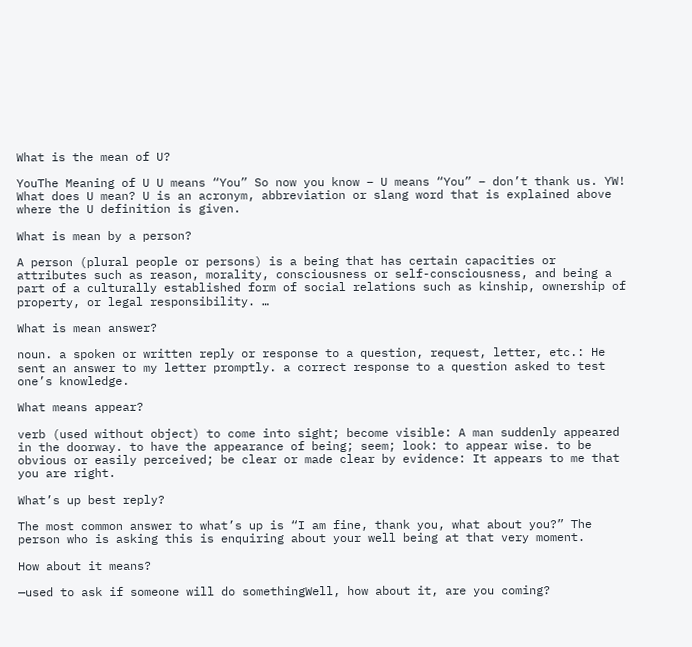What is the mean of U?

YouThe Meaning of U U means “You” So now you know – U means “You” – don’t thank us. YW! What does U mean? U is an acronym, abbreviation or slang word that is explained above where the U definition is given.

What is mean by a person?

A person (plural people or persons) is a being that has certain capacities or attributes such as reason, morality, consciousness or self-consciousness, and being a part of a culturally established form of social relations such as kinship, ownership of property, or legal responsibility. …

What is mean answer?

noun. a spoken or written reply or response to a question, request, letter, etc.: He sent an answer to my letter promptly. a correct response to a question asked to test one’s knowledge.

What means appear?

verb (used without object) to come into sight; become visible: A man suddenly appeared in the doorway. to have the appearance of being; seem; look: to appear wise. to be obvious or easily perceived; be clear or made clear by evidence: It appears to me that you are right.

What’s up best reply?

The most common answer to what’s up is “I am fine, thank you, what about you?” The person who is asking this is enquiring about your well being at that very moment.

How about it means?

—used to ask if someone will do somethingWell, how about it, are you coming?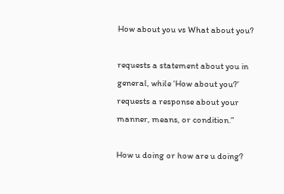How about you vs What about you?

requests a statement about you in general, while ‘How about you?’ requests a response about your manner, means, or condition.”

How u doing or how are u doing?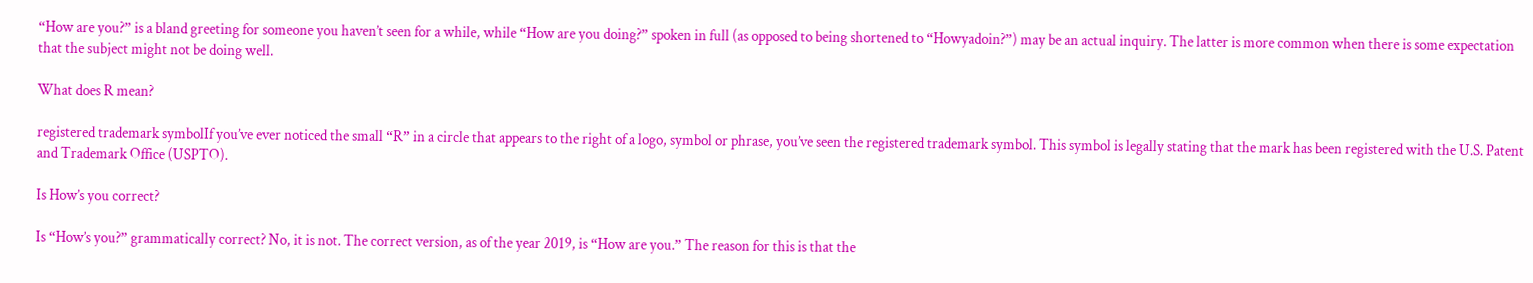“How are you?” is a bland greeting for someone you haven’t seen for a while, while “How are you doing?” spoken in full (as opposed to being shortened to “Howyadoin?”) may be an actual inquiry. The latter is more common when there is some expectation that the subject might not be doing well.

What does R mean?

registered trademark symbolIf you’ve ever noticed the small “R” in a circle that appears to the right of a logo, symbol or phrase, you’ve seen the registered trademark symbol. This symbol is legally stating that the mark has been registered with the U.S. Patent and Trademark Office (USPTO).

Is How’s you correct?

Is “How’s you?” grammatically correct? No, it is not. The correct version, as of the year 2019, is “How are you.” The reason for this is that the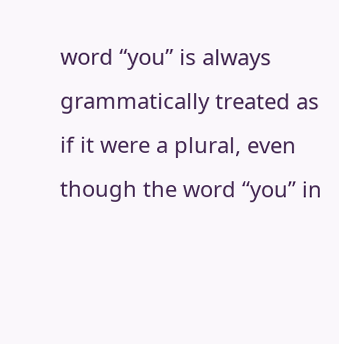word “you” is always grammatically treated as if it were a plural, even though the word “you” in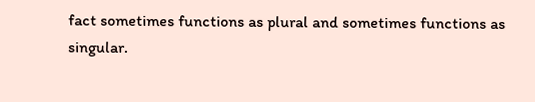fact sometimes functions as plural and sometimes functions as singular.